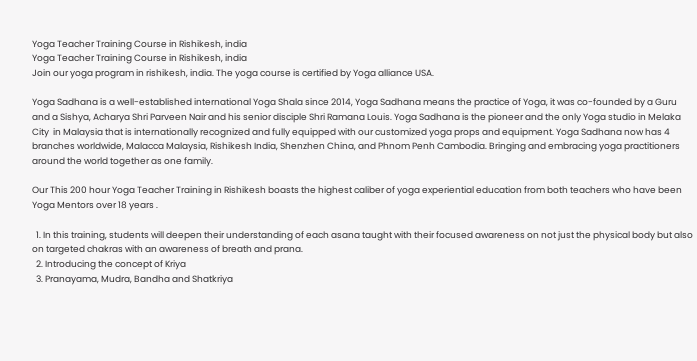Yoga Teacher Training Course in Rishikesh, india
Yoga Teacher Training Course in Rishikesh, india
Join our yoga program in rishikesh, india. The yoga course is certified by Yoga alliance USA.

Yoga Sadhana is a well-established international Yoga Shala since 2014, Yoga Sadhana means the practice of Yoga, it was co-founded by a Guru and a Sishya, Acharya Shri Parveen Nair and his senior disciple Shri Ramana Louis. Yoga Sadhana is the pioneer and the only Yoga studio in Melaka City  in Malaysia that is internationally recognized and fully equipped with our customized yoga props and equipment. Yoga Sadhana now has 4 branches worldwide, Malacca Malaysia, Rishikesh India, Shenzhen China, and Phnom Penh Cambodia. Bringing and embracing yoga practitioners around the world together as one family.

Our This 200 hour Yoga Teacher Training in Rishikesh boasts the highest caliber of yoga experiential education from both teachers who have been Yoga Mentors over 18 years .

  1. In this training, students will deepen their understanding of each asana taught with their focused awareness on not just the physical body but also on targeted chakras with an awareness of breath and prana.
  2. Introducing the concept of Kriya
  3. Pranayama, Mudra, Bandha and Shatkriya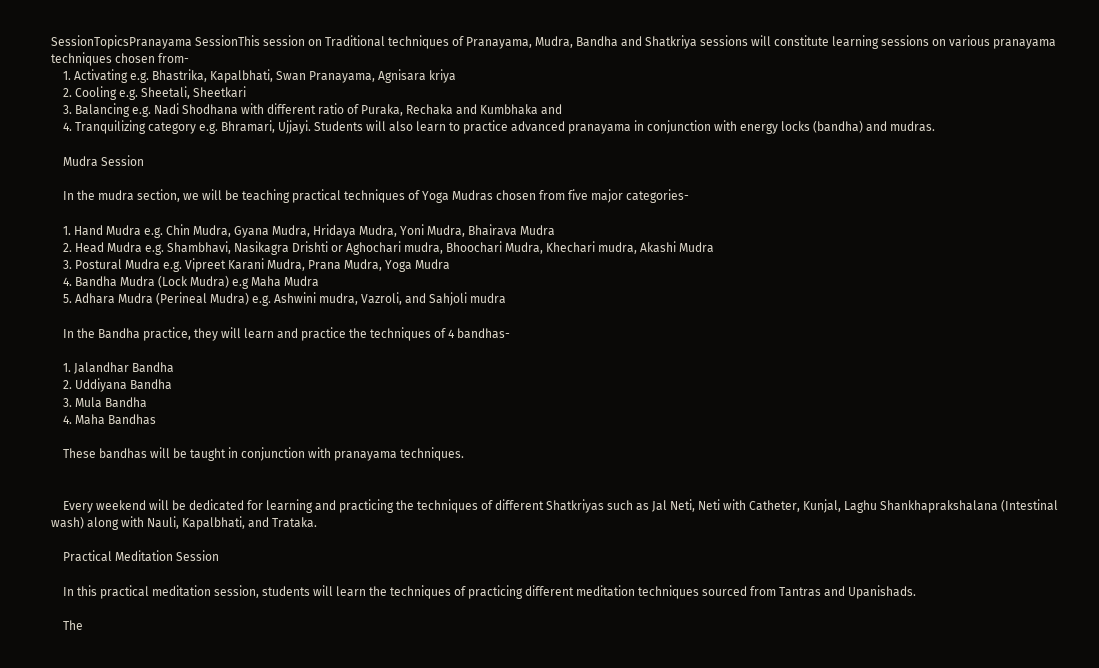SessionTopicsPranayama SessionThis session on Traditional techniques of Pranayama, Mudra, Bandha and Shatkriya sessions will constitute learning sessions on various pranayama techniques chosen from-
    1. Activating e.g. Bhastrika, Kapalbhati, Swan Pranayama, Agnisara kriya
    2. Cooling e.g. Sheetali, Sheetkari
    3. Balancing e.g. Nadi Shodhana with different ratio of Puraka, Rechaka and Kumbhaka and
    4. Tranquilizing category e.g. Bhramari, Ujjayi. Students will also learn to practice advanced pranayama in conjunction with energy locks (bandha) and mudras.

    Mudra Session

    In the mudra section, we will be teaching practical techniques of Yoga Mudras chosen from five major categories-

    1. Hand Mudra e.g. Chin Mudra, Gyana Mudra, Hridaya Mudra, Yoni Mudra, Bhairava Mudra
    2. Head Mudra e.g. Shambhavi, Nasikagra Drishti or Aghochari mudra, Bhoochari Mudra, Khechari mudra, Akashi Mudra
    3. Postural Mudra e.g. Vipreet Karani Mudra, Prana Mudra, Yoga Mudra
    4. Bandha Mudra (Lock Mudra) e.g Maha Mudra
    5. Adhara Mudra (Perineal Mudra) e.g. Ashwini mudra, Vazroli, and Sahjoli mudra

    In the Bandha practice, they will learn and practice the techniques of 4 bandhas-

    1. Jalandhar Bandha
    2. Uddiyana Bandha
    3. Mula Bandha
    4. Maha Bandhas

    These bandhas will be taught in conjunction with pranayama techniques.


    Every weekend will be dedicated for learning and practicing the techniques of different Shatkriyas such as Jal Neti, Neti with Catheter, Kunjal, Laghu Shankhaprakshalana (Intestinal wash) along with Nauli, Kapalbhati, and Trataka.

    Practical Meditation Session

    In this practical meditation session, students will learn the techniques of practicing different meditation techniques sourced from Tantras and Upanishads.

    The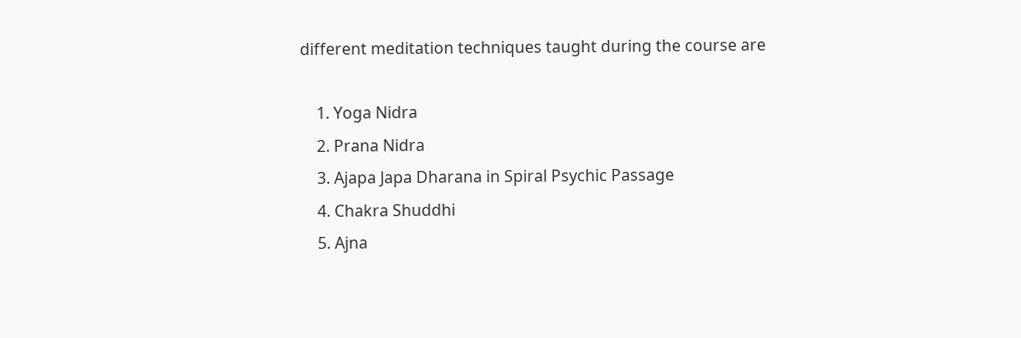different meditation techniques taught during the course are

    1. Yoga Nidra
    2. Prana Nidra
    3. Ajapa Japa Dharana in Spiral Psychic Passage
    4. Chakra Shuddhi
    5. Ajna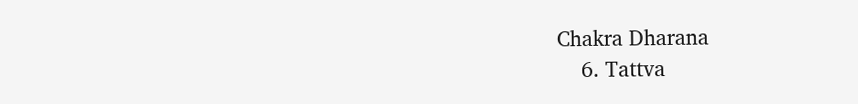Chakra Dharana
    6. Tattva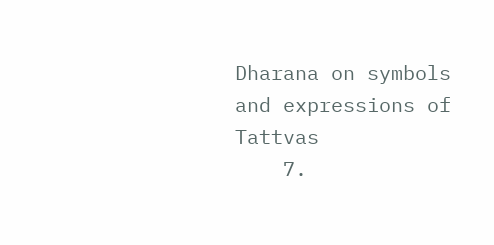Dharana on symbols and expressions of Tattvas
    7.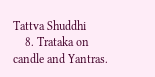Tattva Shuddhi
    8. Trataka on candle and Yantras.